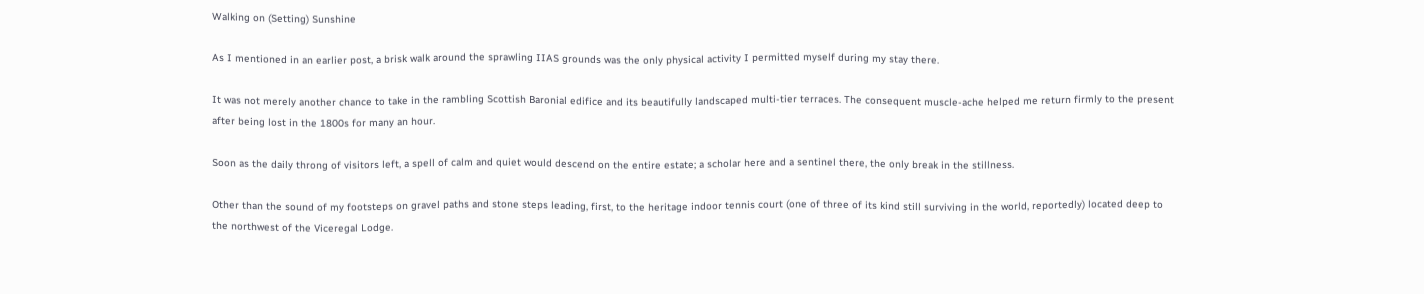Walking on (Setting) Sunshine

As I mentioned in an earlier post, a brisk walk around the sprawling IIAS grounds was the only physical activity I permitted myself during my stay there.

It was not merely another chance to take in the rambling Scottish Baronial edifice and its beautifully landscaped multi-tier terraces. The consequent muscle-ache helped me return firmly to the present after being lost in the 1800s for many an hour.

Soon as the daily throng of visitors left, a spell of calm and quiet would descend on the entire estate; a scholar here and a sentinel there, the only break in the stillness.

Other than the sound of my footsteps on gravel paths and stone steps leading, first, to the heritage indoor tennis court (one of three of its kind still surviving in the world, reportedly) located deep to the northwest of the Viceregal Lodge.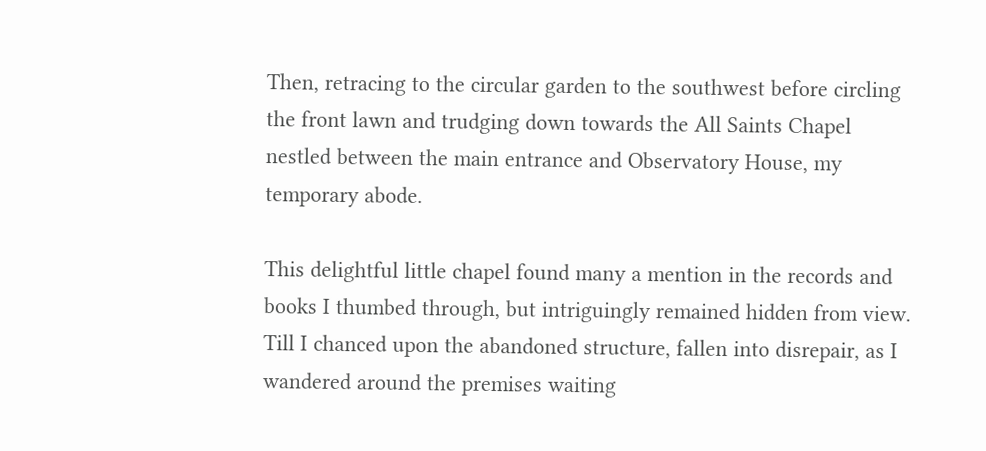Then, retracing to the circular garden to the southwest before circling the front lawn and trudging down towards the All Saints Chapel nestled between the main entrance and Observatory House, my temporary abode.

This delightful little chapel found many a mention in the records and books I thumbed through, but intriguingly remained hidden from view. Till I chanced upon the abandoned structure, fallen into disrepair, as I wandered around the premises waiting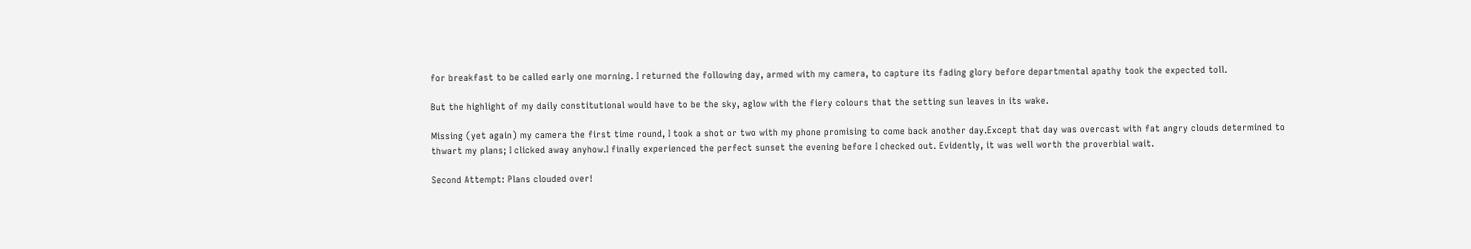for breakfast to be called early one morning. I returned the following day, armed with my camera, to capture its fading glory before departmental apathy took the expected toll.

But the highlight of my daily constitutional would have to be the sky, aglow with the fiery colours that the setting sun leaves in its wake.

Missing (yet again) my camera the first time round, I took a shot or two with my phone promising to come back another day.Except that day was overcast with fat angry clouds determined to thwart my plans; I clicked away anyhow.I finally experienced the perfect sunset the evening before I checked out. Evidently, it was well worth the proverbial wait.

Second Attempt: Plans clouded over!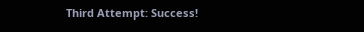Third Attempt: Success!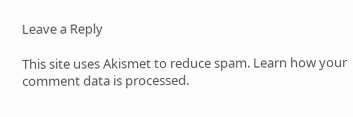Leave a Reply

This site uses Akismet to reduce spam. Learn how your comment data is processed.